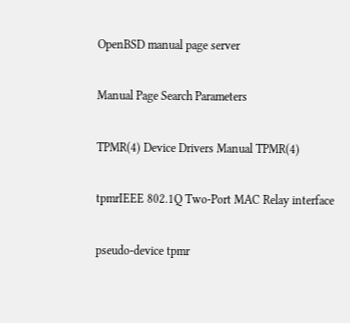OpenBSD manual page server

Manual Page Search Parameters

TPMR(4) Device Drivers Manual TPMR(4)

tpmrIEEE 802.1Q Two-Port MAC Relay interface

pseudo-device tpmr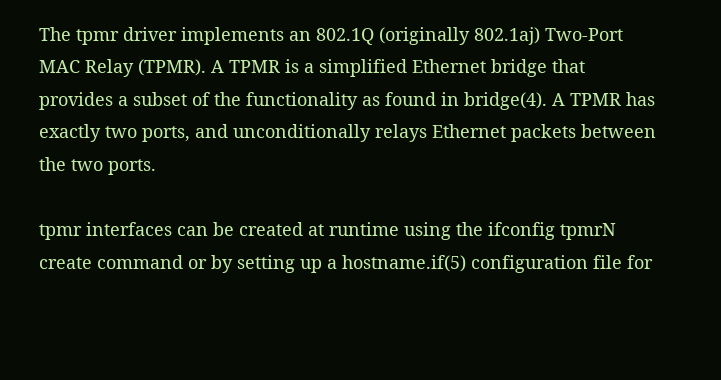The tpmr driver implements an 802.1Q (originally 802.1aj) Two-Port MAC Relay (TPMR). A TPMR is a simplified Ethernet bridge that provides a subset of the functionality as found in bridge(4). A TPMR has exactly two ports, and unconditionally relays Ethernet packets between the two ports.

tpmr interfaces can be created at runtime using the ifconfig tpmrN create command or by setting up a hostname.if(5) configuration file for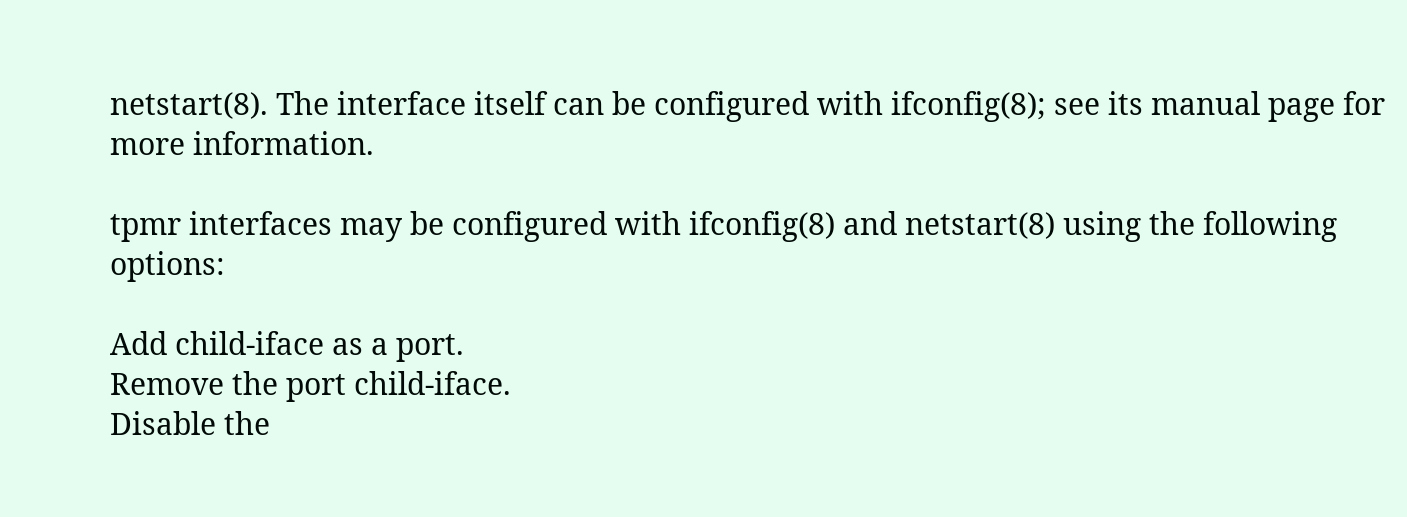netstart(8). The interface itself can be configured with ifconfig(8); see its manual page for more information.

tpmr interfaces may be configured with ifconfig(8) and netstart(8) using the following options:

Add child-iface as a port.
Remove the port child-iface.
Disable the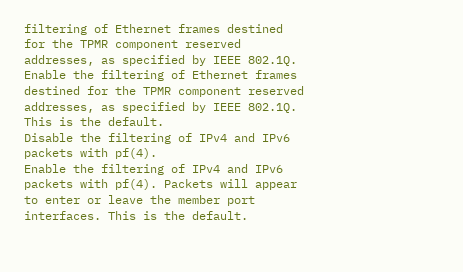filtering of Ethernet frames destined for the TPMR component reserved addresses, as specified by IEEE 802.1Q.
Enable the filtering of Ethernet frames destined for the TPMR component reserved addresses, as specified by IEEE 802.1Q. This is the default.
Disable the filtering of IPv4 and IPv6 packets with pf(4).
Enable the filtering of IPv4 and IPv6 packets with pf(4). Packets will appear to enter or leave the member port interfaces. This is the default.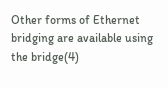Other forms of Ethernet bridging are available using the bridge(4)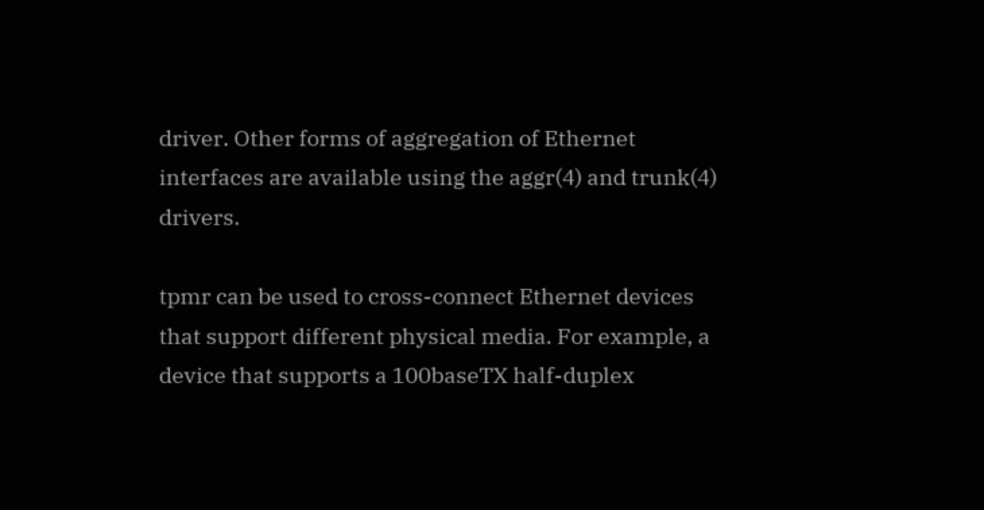driver. Other forms of aggregation of Ethernet interfaces are available using the aggr(4) and trunk(4) drivers.

tpmr can be used to cross-connect Ethernet devices that support different physical media. For example, a device that supports a 100baseTX half-duplex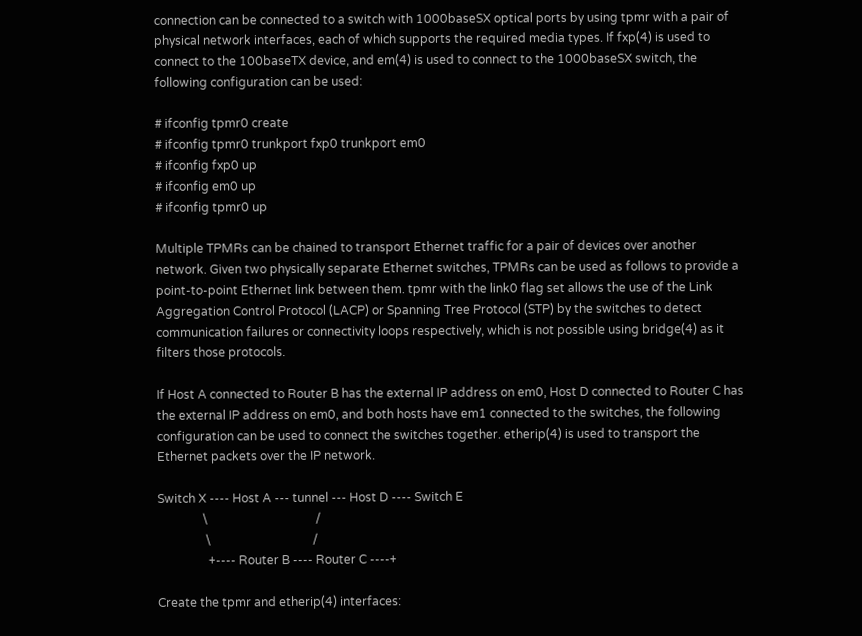connection can be connected to a switch with 1000baseSX optical ports by using tpmr with a pair of physical network interfaces, each of which supports the required media types. If fxp(4) is used to connect to the 100baseTX device, and em(4) is used to connect to the 1000baseSX switch, the following configuration can be used:

# ifconfig tpmr0 create
# ifconfig tpmr0 trunkport fxp0 trunkport em0
# ifconfig fxp0 up
# ifconfig em0 up
# ifconfig tpmr0 up

Multiple TPMRs can be chained to transport Ethernet traffic for a pair of devices over another network. Given two physically separate Ethernet switches, TPMRs can be used as follows to provide a point-to-point Ethernet link between them. tpmr with the link0 flag set allows the use of the Link Aggregation Control Protocol (LACP) or Spanning Tree Protocol (STP) by the switches to detect communication failures or connectivity loops respectively, which is not possible using bridge(4) as it filters those protocols.

If Host A connected to Router B has the external IP address on em0, Host D connected to Router C has the external IP address on em0, and both hosts have em1 connected to the switches, the following configuration can be used to connect the switches together. etherip(4) is used to transport the Ethernet packets over the IP network.

Switch X ---- Host A --- tunnel --- Host D ---- Switch E
               \                                    /
                \                                  /
                 +---- Router B ---- Router C ----+

Create the tpmr and etherip(4) interfaces: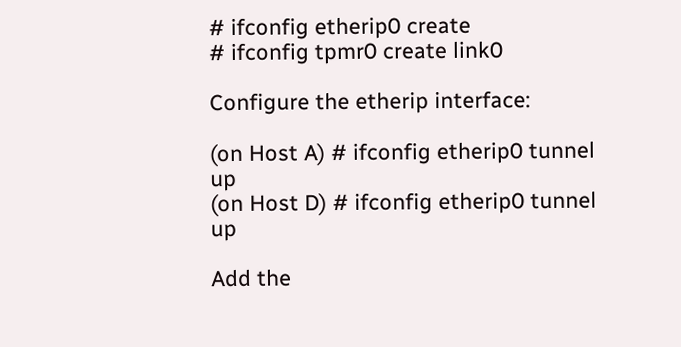# ifconfig etherip0 create
# ifconfig tpmr0 create link0

Configure the etherip interface:

(on Host A) # ifconfig etherip0 tunnel up
(on Host D) # ifconfig etherip0 tunnel up

Add the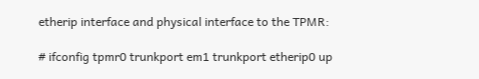etherip interface and physical interface to the TPMR:

# ifconfig tpmr0 trunkport em1 trunkport etherip0 up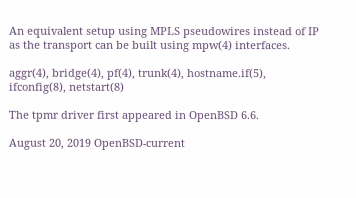An equivalent setup using MPLS pseudowires instead of IP as the transport can be built using mpw(4) interfaces.

aggr(4), bridge(4), pf(4), trunk(4), hostname.if(5), ifconfig(8), netstart(8)

The tpmr driver first appeared in OpenBSD 6.6.

August 20, 2019 OpenBSD-current